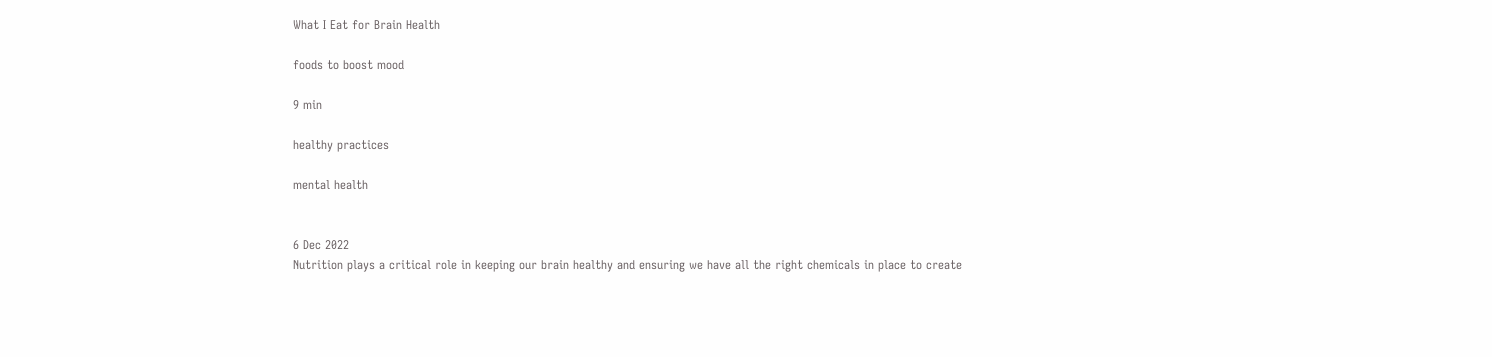What I Eat for Brain Health

foods to boost mood

9 min

healthy practices

mental health


6 Dec 2022
Nutrition plays a critical role in keeping our brain healthy and ensuring we have all the right chemicals in place to create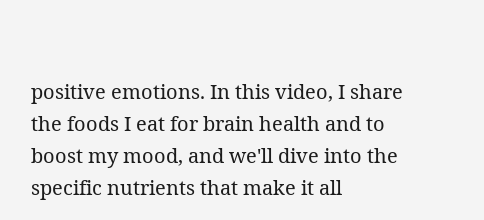positive emotions. In this video, I share the foods I eat for brain health and to boost my mood, and we'll dive into the specific nutrients that make it all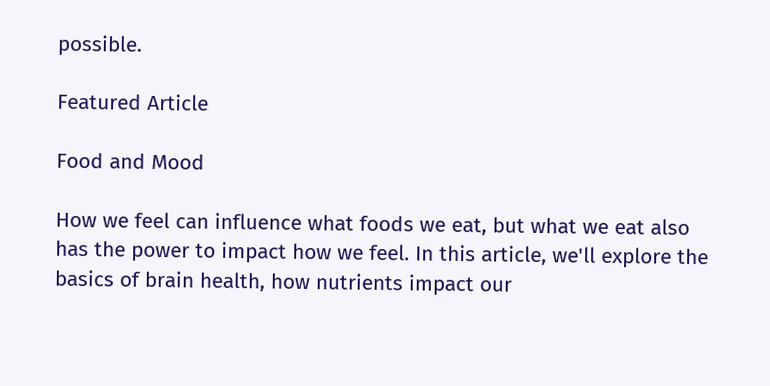possible.

Featured Article

Food and Mood

How we feel can influence what foods we eat, but what we eat also has the power to impact how we feel. In this article, we'll explore the basics of brain health, how nutrients impact our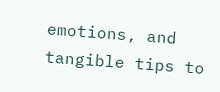emotions, and tangible tips to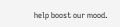help boost our mood.